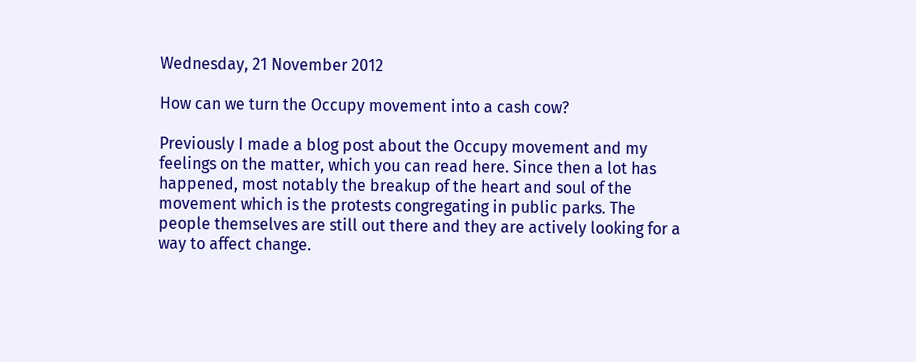Wednesday, 21 November 2012

How can we turn the Occupy movement into a cash cow?

Previously I made a blog post about the Occupy movement and my feelings on the matter, which you can read here. Since then a lot has happened, most notably the breakup of the heart and soul of the movement which is the protests congregating in public parks. The people themselves are still out there and they are actively looking for a way to affect change.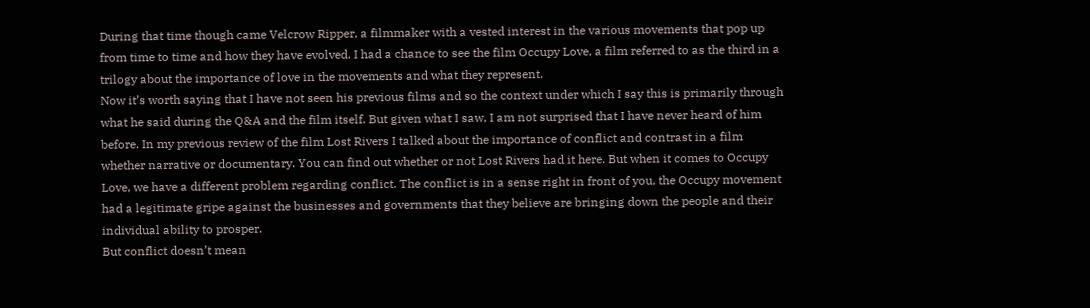During that time though came Velcrow Ripper, a filmmaker with a vested interest in the various movements that pop up from time to time and how they have evolved. I had a chance to see the film Occupy Love, a film referred to as the third in a trilogy about the importance of love in the movements and what they represent.
Now it’s worth saying that I have not seen his previous films and so the context under which I say this is primarily through what he said during the Q&A and the film itself. But given what I saw, I am not surprised that I have never heard of him before. In my previous review of the film Lost Rivers I talked about the importance of conflict and contrast in a film whether narrative or documentary. You can find out whether or not Lost Rivers had it here. But when it comes to Occupy Love, we have a different problem regarding conflict. The conflict is in a sense right in front of you, the Occupy movement had a legitimate gripe against the businesses and governments that they believe are bringing down the people and their individual ability to prosper.
But conflict doesn’t mean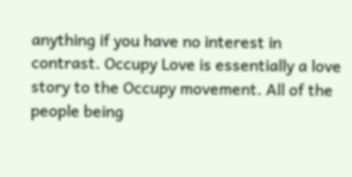anything if you have no interest in contrast. Occupy Love is essentially a love story to the Occupy movement. All of the people being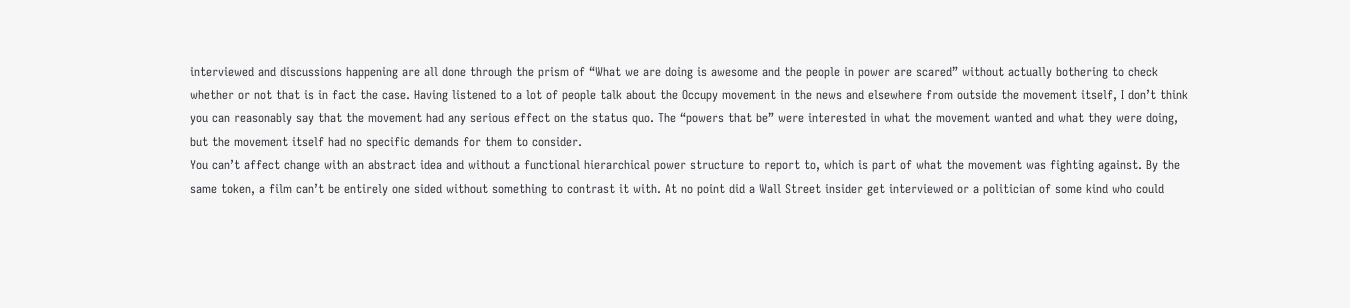interviewed and discussions happening are all done through the prism of “What we are doing is awesome and the people in power are scared” without actually bothering to check whether or not that is in fact the case. Having listened to a lot of people talk about the Occupy movement in the news and elsewhere from outside the movement itself, I don’t think you can reasonably say that the movement had any serious effect on the status quo. The “powers that be” were interested in what the movement wanted and what they were doing, but the movement itself had no specific demands for them to consider.
You can’t affect change with an abstract idea and without a functional hierarchical power structure to report to, which is part of what the movement was fighting against. By the same token, a film can’t be entirely one sided without something to contrast it with. At no point did a Wall Street insider get interviewed or a politician of some kind who could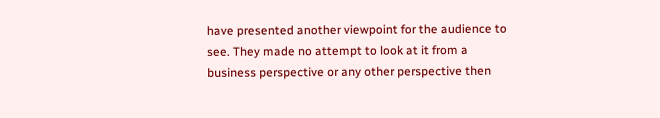have presented another viewpoint for the audience to see. They made no attempt to look at it from a business perspective or any other perspective then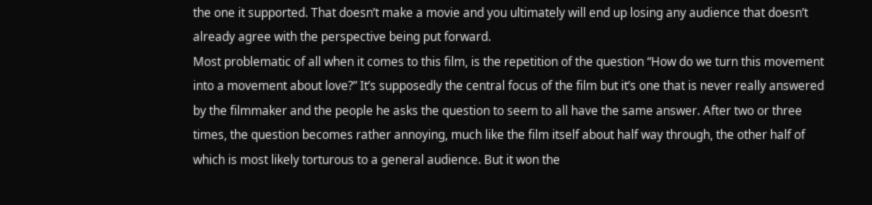the one it supported. That doesn’t make a movie and you ultimately will end up losing any audience that doesn’t already agree with the perspective being put forward.
Most problematic of all when it comes to this film, is the repetition of the question “How do we turn this movement into a movement about love?” It’s supposedly the central focus of the film but it’s one that is never really answered by the filmmaker and the people he asks the question to seem to all have the same answer. After two or three times, the question becomes rather annoying, much like the film itself about half way through, the other half of which is most likely torturous to a general audience. But it won the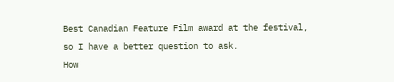Best Canadian Feature Film award at the festival, so I have a better question to ask.
How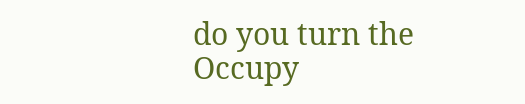do you turn the Occupy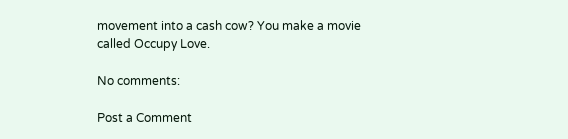movement into a cash cow? You make a movie called Occupy Love.

No comments:

Post a Comment